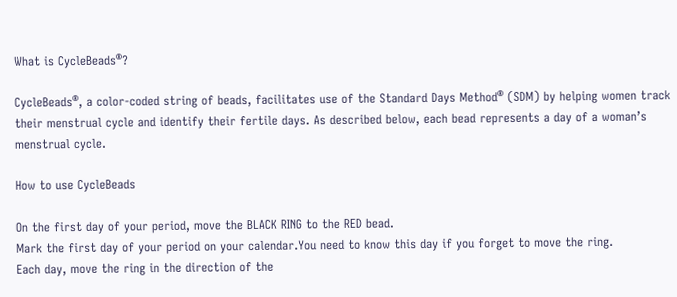What is CycleBeads®?

CycleBeads®, a color-coded string of beads, facilitates use of the Standard Days Method® (SDM) by helping women track their menstrual cycle and identify their fertile days. As described below, each bead represents a day of a woman’s menstrual cycle.

How to use CycleBeads

On the first day of your period, move the BLACK RING to the RED bead.
Mark the first day of your period on your calendar.You need to know this day if you forget to move the ring.
Each day, move the ring in the direction of the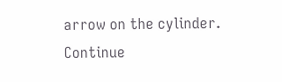arrow on the cylinder.
Continue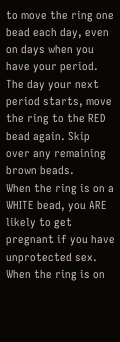to move the ring one bead each day, even on days when you have your period.
The day your next period starts, move the ring to the RED bead again. Skip over any remaining brown beads.
When the ring is on a WHITE bead, you ARE likely to get pregnant if you have unprotected sex.
When the ring is on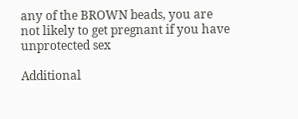any of the BROWN beads, you are not likely to get pregnant if you have unprotected sex

Additional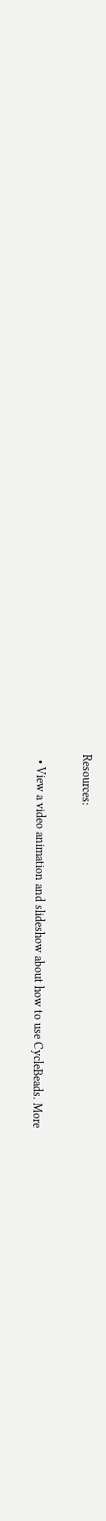Resources:

  • View a video animation and slideshow about how to use CycleBeads. More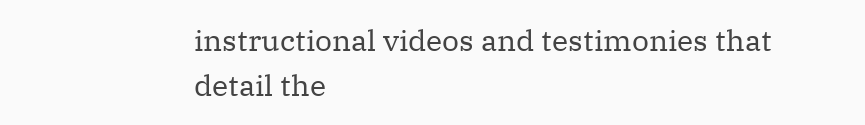instructional videos and testimonies that detail the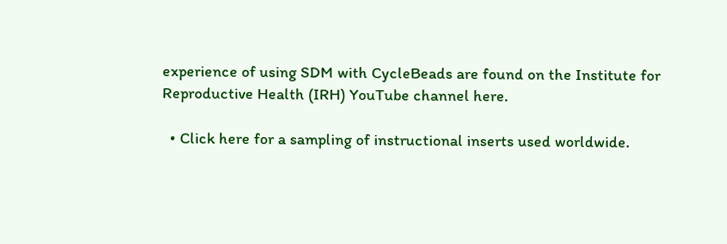experience of using SDM with CycleBeads are found on the Institute for Reproductive Health (IRH) YouTube channel here.

  • Click here for a sampling of instructional inserts used worldwide.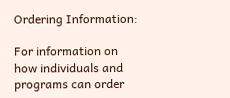Ordering Information:

For information on how individuals and programs can order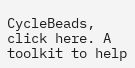CycleBeads, click here. A toolkit to help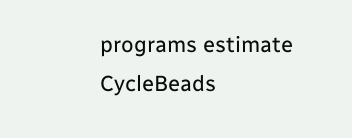programs estimate CycleBeads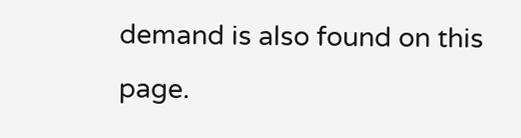demand is also found on this page.